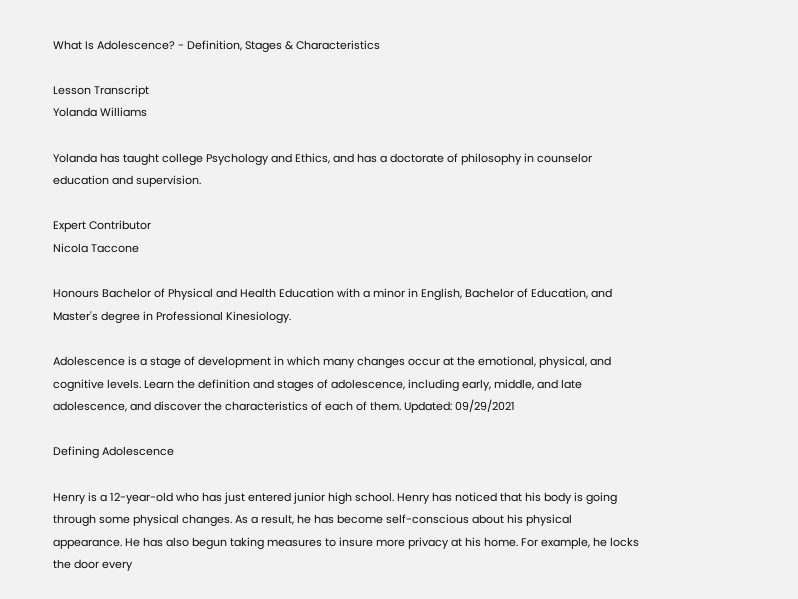What Is Adolescence? - Definition, Stages & Characteristics

Lesson Transcript
Yolanda Williams

Yolanda has taught college Psychology and Ethics, and has a doctorate of philosophy in counselor education and supervision.

Expert Contributor
Nicola Taccone

Honours Bachelor of Physical and Health Education with a minor in English, Bachelor of Education, and Master's degree in Professional Kinesiology.

Adolescence is a stage of development in which many changes occur at the emotional, physical, and cognitive levels. Learn the definition and stages of adolescence, including early, middle, and late adolescence, and discover the characteristics of each of them. Updated: 09/29/2021

Defining Adolescence

Henry is a 12-year-old who has just entered junior high school. Henry has noticed that his body is going through some physical changes. As a result, he has become self-conscious about his physical appearance. He has also begun taking measures to insure more privacy at his home. For example, he locks the door every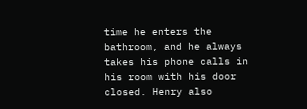time he enters the bathroom, and he always takes his phone calls in his room with his door closed. Henry also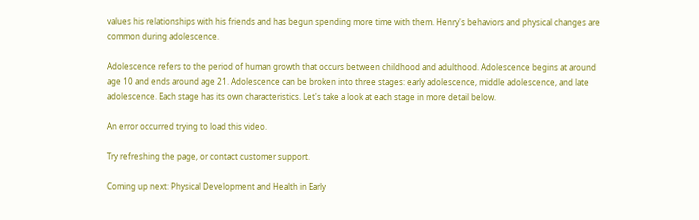values his relationships with his friends and has begun spending more time with them. Henry's behaviors and physical changes are common during adolescence.

Adolescence refers to the period of human growth that occurs between childhood and adulthood. Adolescence begins at around age 10 and ends around age 21. Adolescence can be broken into three stages: early adolescence, middle adolescence, and late adolescence. Each stage has its own characteristics. Let's take a look at each stage in more detail below.

An error occurred trying to load this video.

Try refreshing the page, or contact customer support.

Coming up next: Physical Development and Health in Early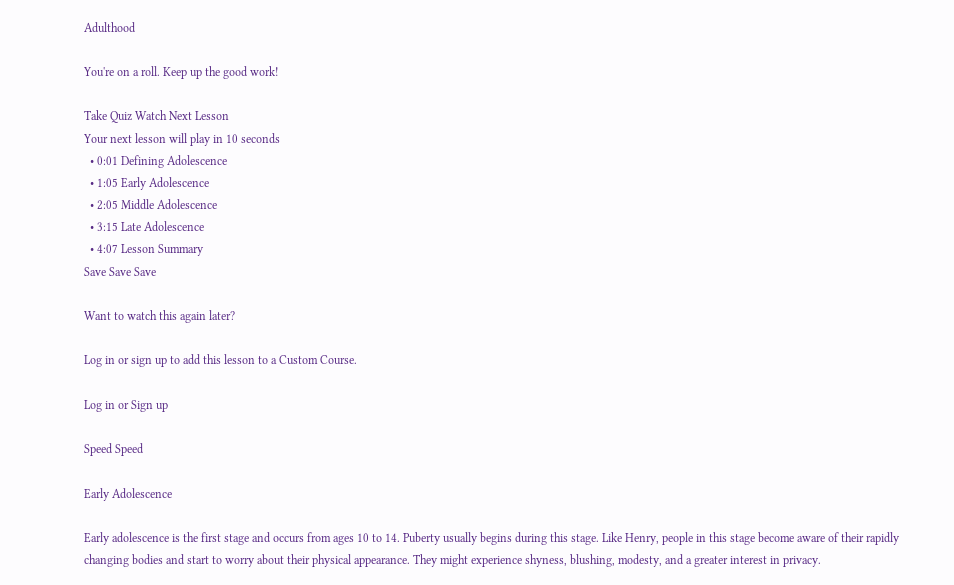Adulthood

You're on a roll. Keep up the good work!

Take Quiz Watch Next Lesson
Your next lesson will play in 10 seconds
  • 0:01 Defining Adolescence
  • 1:05 Early Adolescence
  • 2:05 Middle Adolescence
  • 3:15 Late Adolescence
  • 4:07 Lesson Summary
Save Save Save

Want to watch this again later?

Log in or sign up to add this lesson to a Custom Course.

Log in or Sign up

Speed Speed

Early Adolescence

Early adolescence is the first stage and occurs from ages 10 to 14. Puberty usually begins during this stage. Like Henry, people in this stage become aware of their rapidly changing bodies and start to worry about their physical appearance. They might experience shyness, blushing, modesty, and a greater interest in privacy.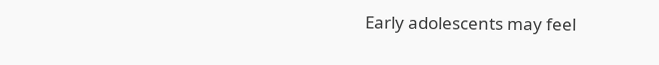Early adolescents may feel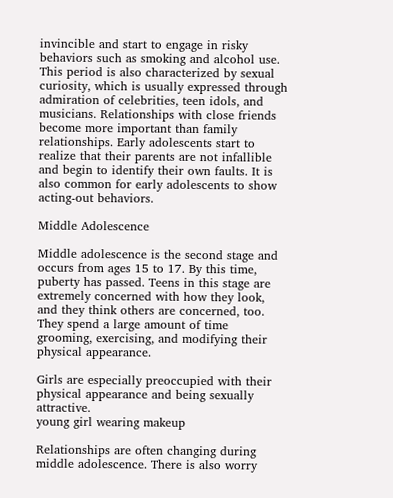invincible and start to engage in risky behaviors such as smoking and alcohol use. This period is also characterized by sexual curiosity, which is usually expressed through admiration of celebrities, teen idols, and musicians. Relationships with close friends become more important than family relationships. Early adolescents start to realize that their parents are not infallible and begin to identify their own faults. It is also common for early adolescents to show acting-out behaviors.

Middle Adolescence

Middle adolescence is the second stage and occurs from ages 15 to 17. By this time, puberty has passed. Teens in this stage are extremely concerned with how they look, and they think others are concerned, too. They spend a large amount of time grooming, exercising, and modifying their physical appearance.

Girls are especially preoccupied with their physical appearance and being sexually attractive.
young girl wearing makeup

Relationships are often changing during middle adolescence. There is also worry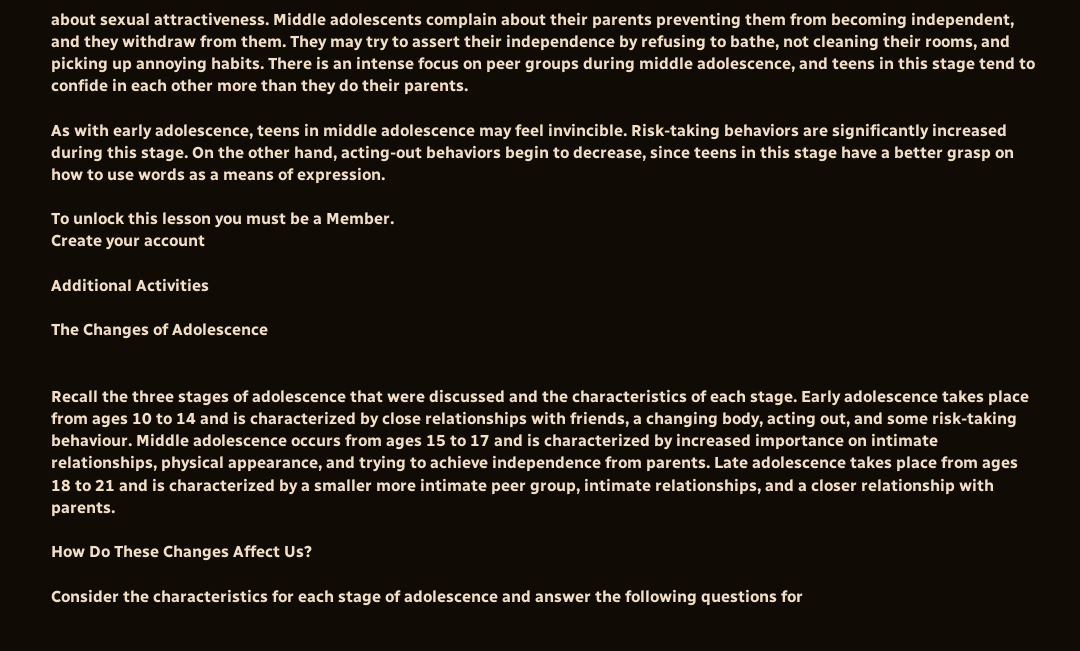about sexual attractiveness. Middle adolescents complain about their parents preventing them from becoming independent, and they withdraw from them. They may try to assert their independence by refusing to bathe, not cleaning their rooms, and picking up annoying habits. There is an intense focus on peer groups during middle adolescence, and teens in this stage tend to confide in each other more than they do their parents.

As with early adolescence, teens in middle adolescence may feel invincible. Risk-taking behaviors are significantly increased during this stage. On the other hand, acting-out behaviors begin to decrease, since teens in this stage have a better grasp on how to use words as a means of expression.

To unlock this lesson you must be a Member.
Create your account

Additional Activities

The Changes of Adolescence


Recall the three stages of adolescence that were discussed and the characteristics of each stage. Early adolescence takes place from ages 10 to 14 and is characterized by close relationships with friends, a changing body, acting out, and some risk-taking behaviour. Middle adolescence occurs from ages 15 to 17 and is characterized by increased importance on intimate relationships, physical appearance, and trying to achieve independence from parents. Late adolescence takes place from ages 18 to 21 and is characterized by a smaller more intimate peer group, intimate relationships, and a closer relationship with parents.

How Do These Changes Affect Us?

Consider the characteristics for each stage of adolescence and answer the following questions for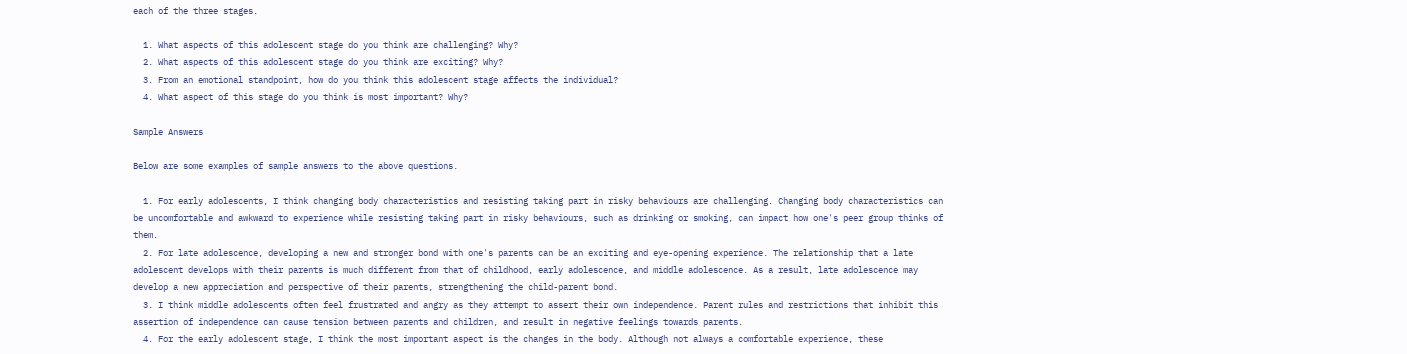each of the three stages.

  1. What aspects of this adolescent stage do you think are challenging? Why?
  2. What aspects of this adolescent stage do you think are exciting? Why?
  3. From an emotional standpoint, how do you think this adolescent stage affects the individual?
  4. What aspect of this stage do you think is most important? Why?

Sample Answers

Below are some examples of sample answers to the above questions.

  1. For early adolescents, I think changing body characteristics and resisting taking part in risky behaviours are challenging. Changing body characteristics can be uncomfortable and awkward to experience while resisting taking part in risky behaviours, such as drinking or smoking, can impact how one's peer group thinks of them.
  2. For late adolescence, developing a new and stronger bond with one's parents can be an exciting and eye-opening experience. The relationship that a late adolescent develops with their parents is much different from that of childhood, early adolescence, and middle adolescence. As a result, late adolescence may develop a new appreciation and perspective of their parents, strengthening the child-parent bond.
  3. I think middle adolescents often feel frustrated and angry as they attempt to assert their own independence. Parent rules and restrictions that inhibit this assertion of independence can cause tension between parents and children, and result in negative feelings towards parents.
  4. For the early adolescent stage, I think the most important aspect is the changes in the body. Although not always a comfortable experience, these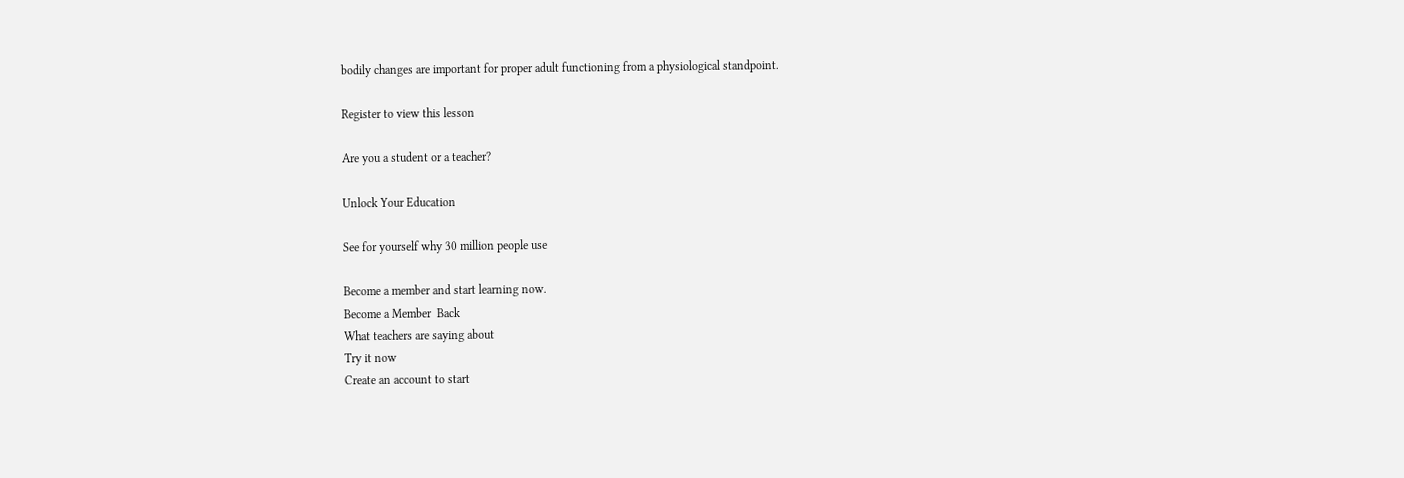bodily changes are important for proper adult functioning from a physiological standpoint.

Register to view this lesson

Are you a student or a teacher?

Unlock Your Education

See for yourself why 30 million people use

Become a member and start learning now.
Become a Member  Back
What teachers are saying about
Try it now
Create an account to start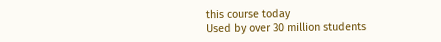this course today
Used by over 30 million students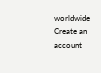worldwide
Create an account